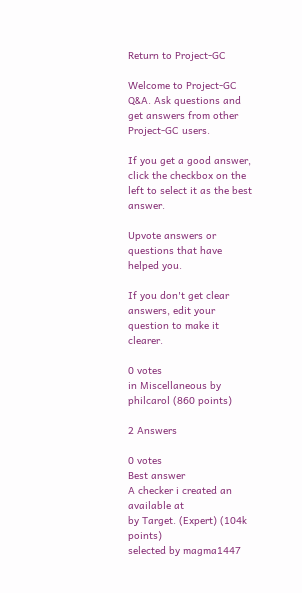Return to Project-GC

Welcome to Project-GC Q&A. Ask questions and get answers from other Project-GC users.

If you get a good answer, click the checkbox on the left to select it as the best answer.

Upvote answers or questions that have helped you.

If you don't get clear answers, edit your question to make it clearer.

0 votes
in Miscellaneous by philcarol (860 points)

2 Answers

0 votes
Best answer
A checker i created an available at
by Target. (Expert) (104k points)
selected by magma1447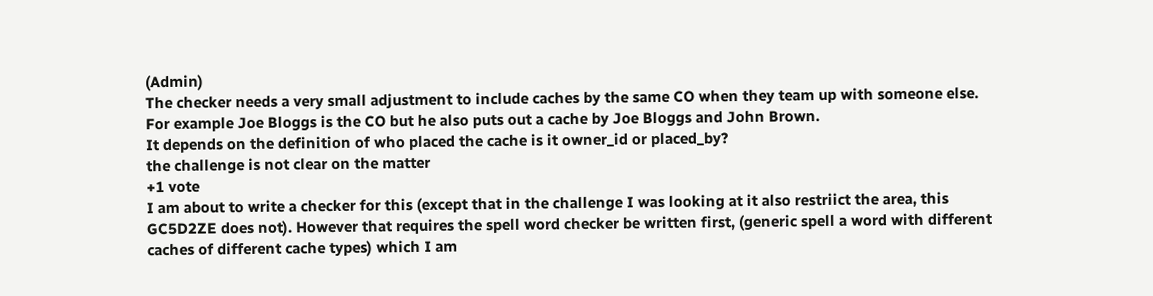(Admin)
The checker needs a very small adjustment to include caches by the same CO when they team up with someone else. For example Joe Bloggs is the CO but he also puts out a cache by Joe Bloggs and John Brown.
It depends on the definition of who placed the cache is it owner_id or placed_by?
the challenge is not clear on the matter
+1 vote
I am about to write a checker for this (except that in the challenge I was looking at it also restriict the area, this GC5D2ZE does not). However that requires the spell word checker be written first, (generic spell a word with different caches of different cache types) which I am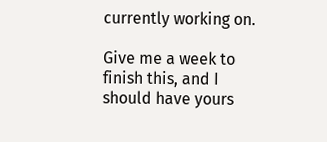currently working on.

Give me a week to finish this, and I should have yours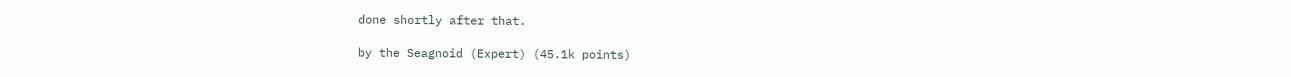done shortly after that.

by the Seagnoid (Expert) (45.1k points)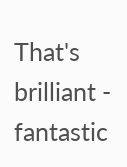That's brilliant - fantastic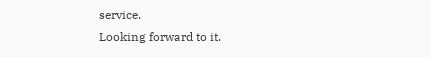service.
Looking forward to it.